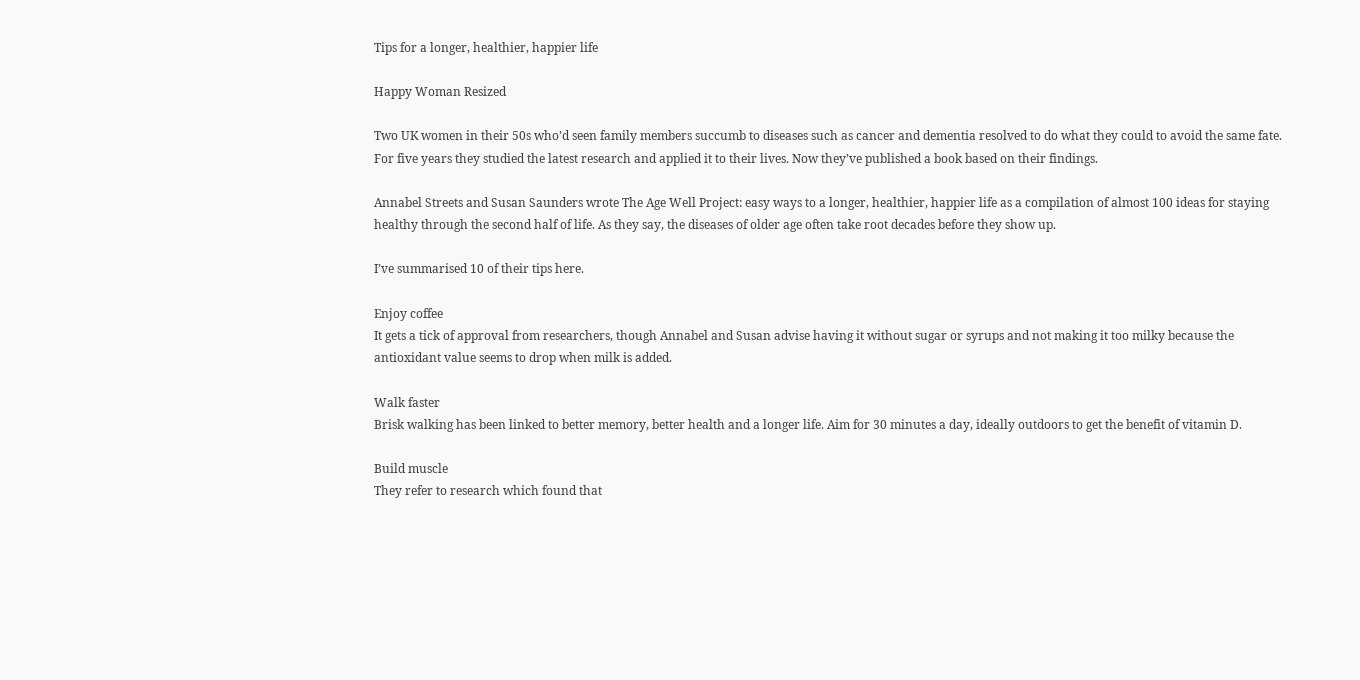Tips for a longer, healthier, happier life

Happy Woman Resized

Two UK women in their 50s who’d seen family members succumb to diseases such as cancer and dementia resolved to do what they could to avoid the same fate. For five years they studied the latest research and applied it to their lives. Now they’ve published a book based on their findings.

Annabel Streets and Susan Saunders wrote The Age Well Project: easy ways to a longer, healthier, happier life as a compilation of almost 100 ideas for staying healthy through the second half of life. As they say, the diseases of older age often take root decades before they show up.

I’ve summarised 10 of their tips here.

Enjoy coffee
It gets a tick of approval from researchers, though Annabel and Susan advise having it without sugar or syrups and not making it too milky because the antioxidant value seems to drop when milk is added.

Walk faster
Brisk walking has been linked to better memory, better health and a longer life. Aim for 30 minutes a day, ideally outdoors to get the benefit of vitamin D.

Build muscle
They refer to research which found that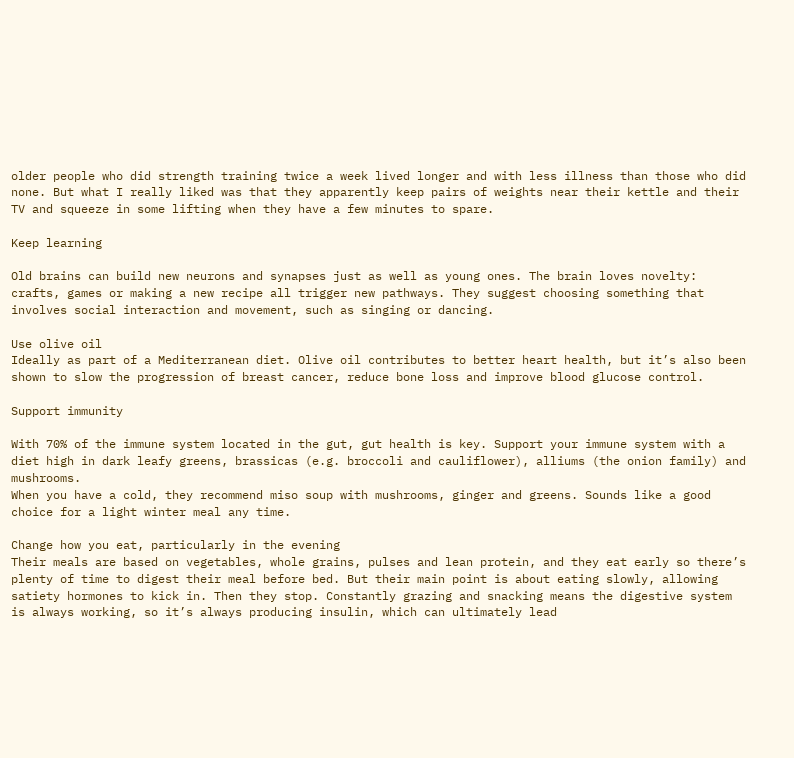older people who did strength training twice a week lived longer and with less illness than those who did none. But what I really liked was that they apparently keep pairs of weights near their kettle and their TV and squeeze in some lifting when they have a few minutes to spare.

Keep learning

Old brains can build new neurons and synapses just as well as young ones. The brain loves novelty: crafts, games or making a new recipe all trigger new pathways. They suggest choosing something that involves social interaction and movement, such as singing or dancing.

Use olive oil
Ideally as part of a Mediterranean diet. Olive oil contributes to better heart health, but it’s also been shown to slow the progression of breast cancer, reduce bone loss and improve blood glucose control.

Support immunity

With 70% of the immune system located in the gut, gut health is key. Support your immune system with a diet high in dark leafy greens, brassicas (e.g. broccoli and cauliflower), alliums (the onion family) and mushrooms.
When you have a cold, they recommend miso soup with mushrooms, ginger and greens. Sounds like a good choice for a light winter meal any time.

Change how you eat, particularly in the evening
Their meals are based on vegetables, whole grains, pulses and lean protein, and they eat early so there’s plenty of time to digest their meal before bed. But their main point is about eating slowly, allowing satiety hormones to kick in. Then they stop. Constantly grazing and snacking means the digestive system is always working, so it’s always producing insulin, which can ultimately lead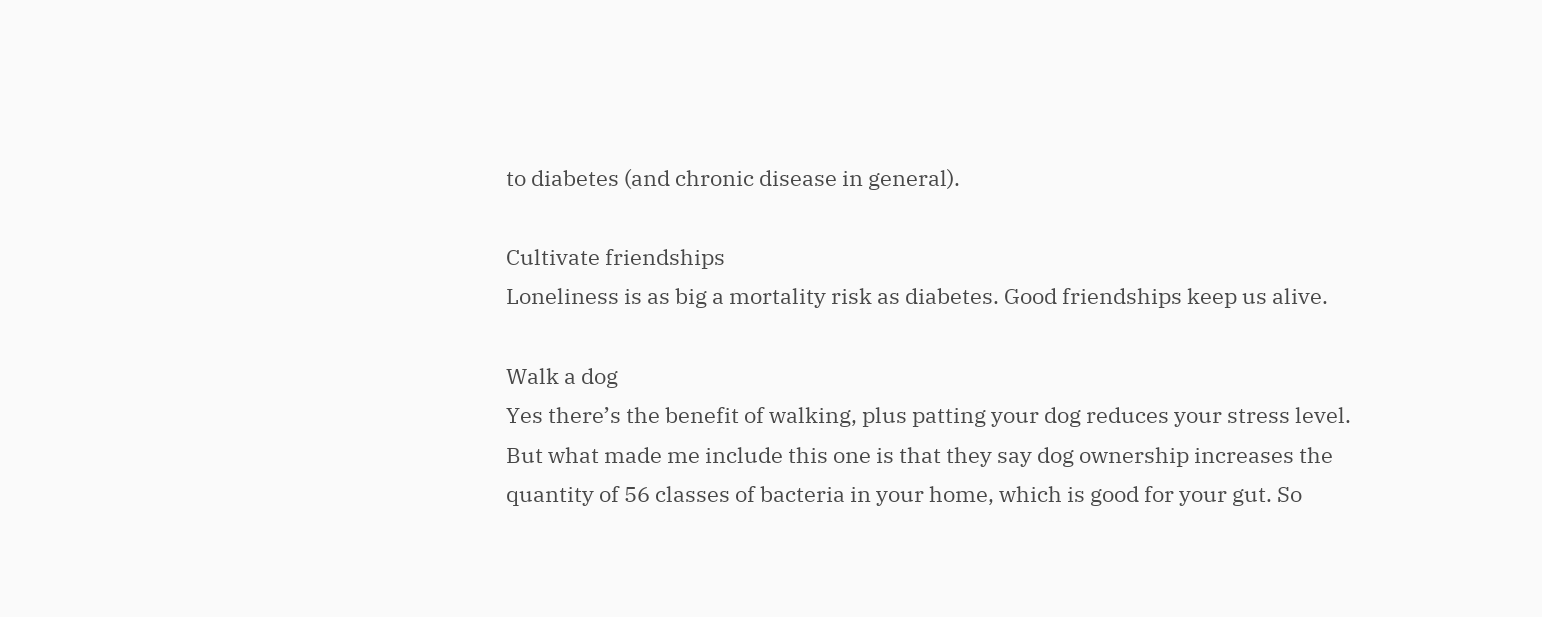to diabetes (and chronic disease in general).

Cultivate friendships
Loneliness is as big a mortality risk as diabetes. Good friendships keep us alive.

Walk a dog
Yes there’s the benefit of walking, plus patting your dog reduces your stress level. But what made me include this one is that they say dog ownership increases the quantity of 56 classes of bacteria in your home, which is good for your gut. So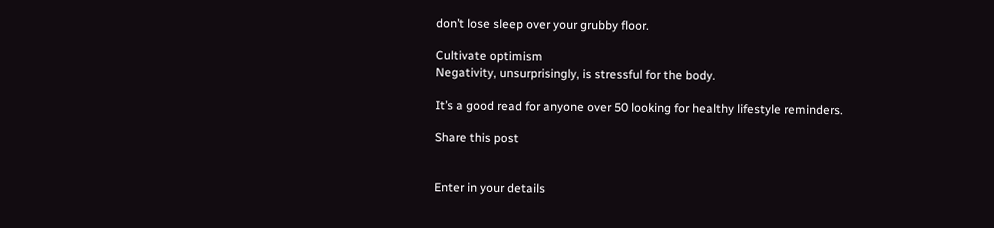don’t lose sleep over your grubby floor.

Cultivate optimism
Negativity, unsurprisingly, is stressful for the body.

It’s a good read for anyone over 50 looking for healthy lifestyle reminders.

Share this post


Enter in your details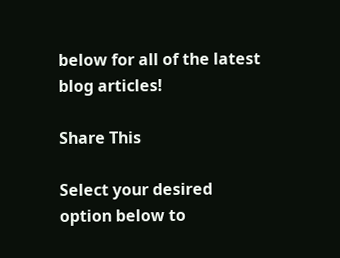below for all of the latest blog articles!

Share This

Select your desired option below to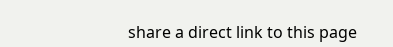share a direct link to this page